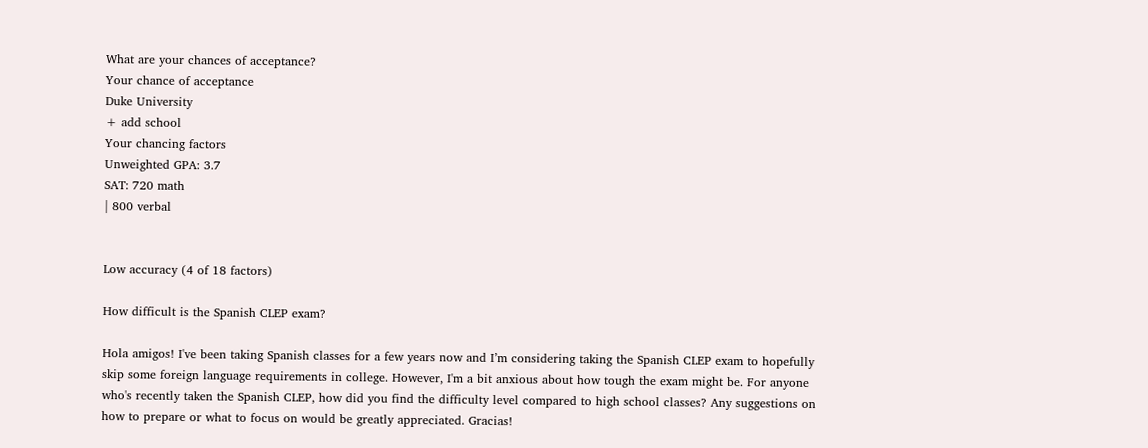What are your chances of acceptance?
Your chance of acceptance
Duke University
+ add school
Your chancing factors
Unweighted GPA: 3.7
SAT: 720 math
| 800 verbal


Low accuracy (4 of 18 factors)

How difficult is the Spanish CLEP exam?

Hola amigos! I've been taking Spanish classes for a few years now and I’m considering taking the Spanish CLEP exam to hopefully skip some foreign language requirements in college. However, I'm a bit anxious about how tough the exam might be. For anyone who's recently taken the Spanish CLEP, how did you find the difficulty level compared to high school classes? Any suggestions on how to prepare or what to focus on would be greatly appreciated. Gracias!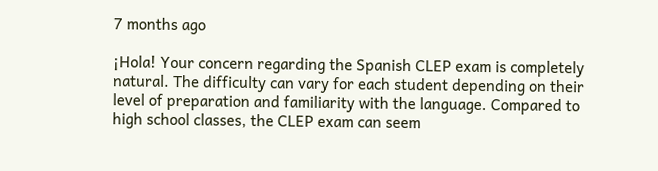7 months ago

¡Hola! Your concern regarding the Spanish CLEP exam is completely natural. The difficulty can vary for each student depending on their level of preparation and familiarity with the language. Compared to high school classes, the CLEP exam can seem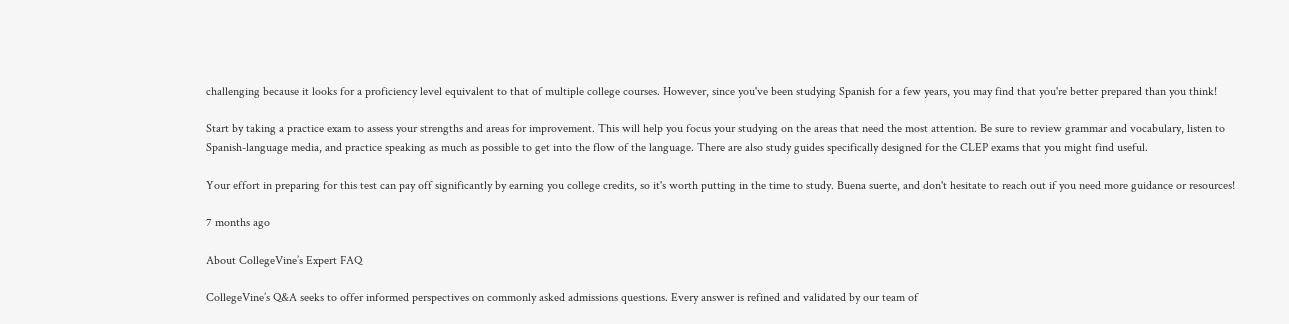challenging because it looks for a proficiency level equivalent to that of multiple college courses. However, since you've been studying Spanish for a few years, you may find that you're better prepared than you think!

Start by taking a practice exam to assess your strengths and areas for improvement. This will help you focus your studying on the areas that need the most attention. Be sure to review grammar and vocabulary, listen to Spanish-language media, and practice speaking as much as possible to get into the flow of the language. There are also study guides specifically designed for the CLEP exams that you might find useful.

Your effort in preparing for this test can pay off significantly by earning you college credits, so it's worth putting in the time to study. Buena suerte, and don't hesitate to reach out if you need more guidance or resources!

7 months ago

About CollegeVine’s Expert FAQ

CollegeVine’s Q&A seeks to offer informed perspectives on commonly asked admissions questions. Every answer is refined and validated by our team of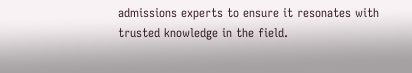admissions experts to ensure it resonates with trusted knowledge in the field.